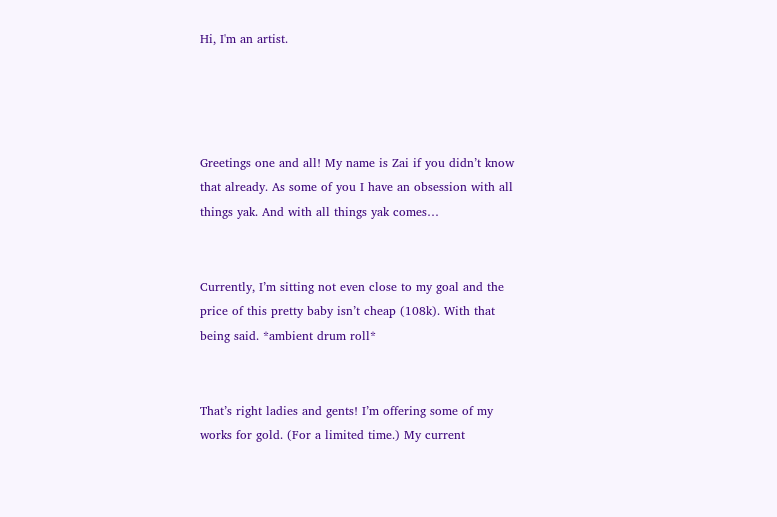Hi, I'm an artist.




Greetings one and all! My name is Zai if you didn’t know that already. As some of you I have an obsession with all things yak. And with all things yak comes…


Currently, I’m sitting not even close to my goal and the price of this pretty baby isn’t cheap (108k). With that being said. *ambient drum roll*


That’s right ladies and gents! I’m offering some of my works for gold. (For a limited time.) My current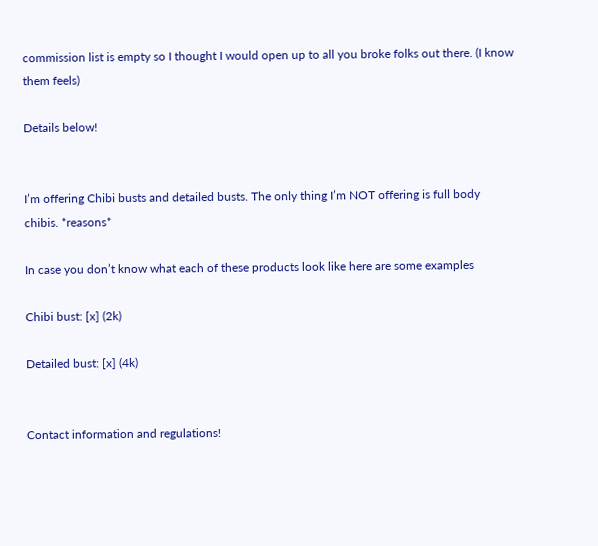commission list is empty so I thought I would open up to all you broke folks out there. (I know them feels)

Details below!


I’m offering Chibi busts and detailed busts. The only thing I’m NOT offering is full body chibis. *reasons*

In case you don’t know what each of these products look like here are some examples

Chibi bust: [x] (2k)

Detailed bust: [x] (4k)


Contact information and regulations!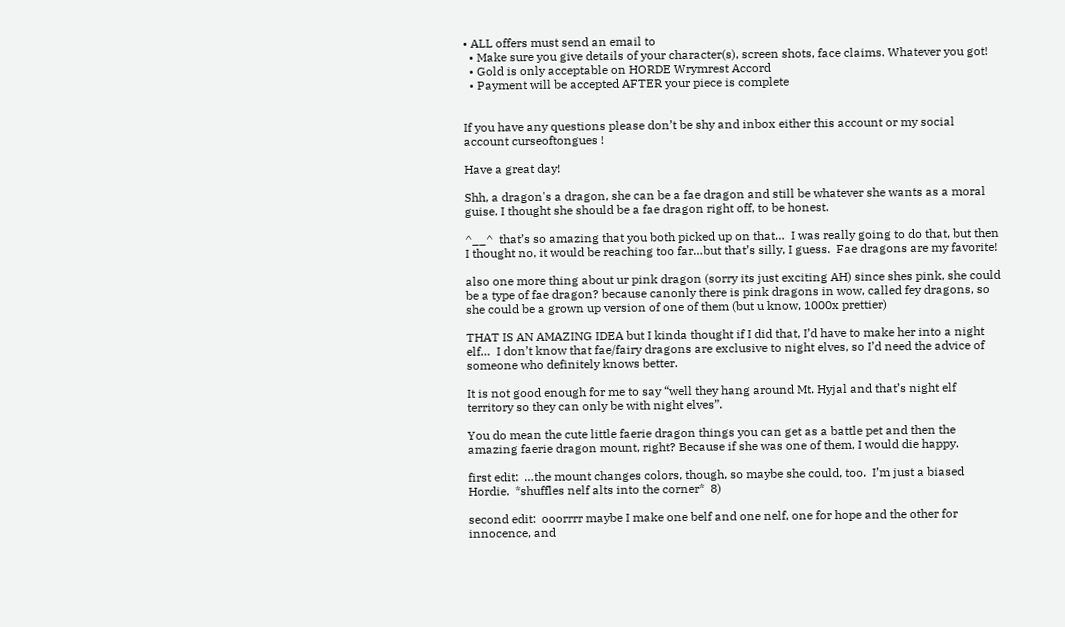• ALL offers must send an email to
  • Make sure you give details of your character(s), screen shots, face claims. Whatever you got!
  • Gold is only acceptable on HORDE Wrymrest Accord
  • Payment will be accepted AFTER your piece is complete


If you have any questions please don’t be shy and inbox either this account or my social account curseoftongues !

Have a great day!

Shh, a dragon's a dragon, she can be a fae dragon and still be whatever she wants as a moral guise. I thought she should be a fae dragon right off, to be honest.

^__^  that’s so amazing that you both picked up on that…  I was really going to do that, but then I thought no, it would be reaching too far…but that’s silly, I guess.  Fae dragons are my favorite!

also one more thing about ur pink dragon (sorry its just exciting AH) since shes pink, she could be a type of fae dragon? because canonly there is pink dragons in wow, called fey dragons, so she could be a grown up version of one of them (but u know, 1000x prettier)

THAT IS AN AMAZING IDEA but I kinda thought if I did that, I’d have to make her into a night elf…  I don’t know that fae/fairy dragons are exclusive to night elves, so I’d need the advice of someone who definitely knows better.

It is not good enough for me to say “well they hang around Mt. Hyjal and that’s night elf territory so they can only be with night elves”.

You do mean the cute little faerie dragon things you can get as a battle pet and then the amazing faerie dragon mount, right? Because if she was one of them, I would die happy.

first edit:  …the mount changes colors, though, so maybe she could, too.  I’m just a biased Hordie.  *shuffles nelf alts into the corner*  8)

second edit:  ooorrrr maybe I make one belf and one nelf, one for hope and the other for innocence, and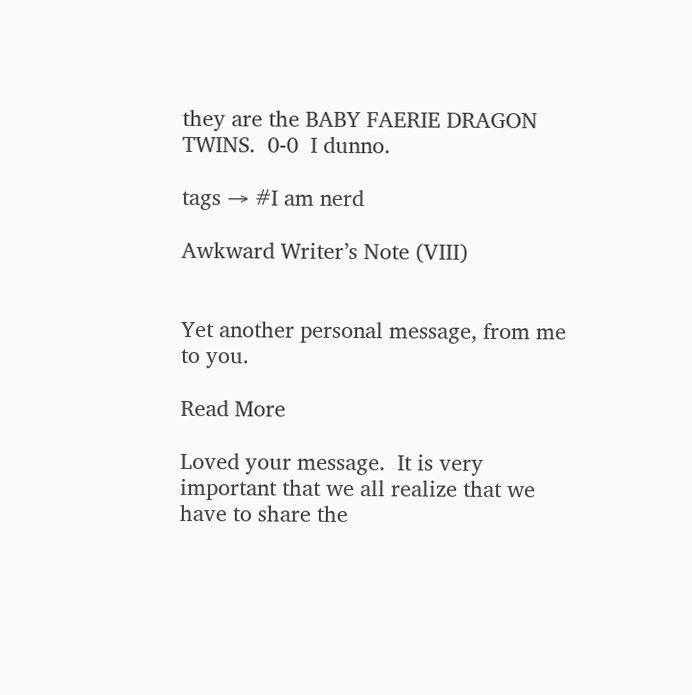they are the BABY FAERIE DRAGON TWINS.  0-0  I dunno.

tags → #I am nerd

Awkward Writer’s Note (VIII)


Yet another personal message, from me to you.

Read More

Loved your message.  It is very important that we all realize that we have to share the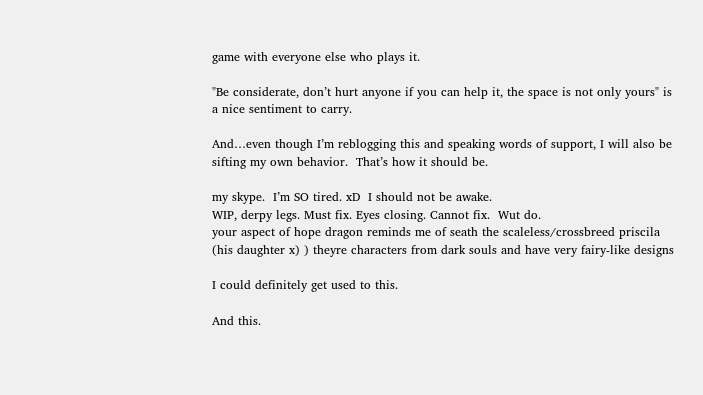game with everyone else who plays it.

"Be considerate, don’t hurt anyone if you can help it, the space is not only yours" is a nice sentiment to carry.

And…even though I’m reblogging this and speaking words of support, I will also be sifting my own behavior.  That’s how it should be.

my skype.  I’m SO tired. xD  I should not be awake.
WIP, derpy legs. Must fix. Eyes closing. Cannot fix.  Wut do.
your aspect of hope dragon reminds me of seath the scaleless/crossbreed priscila (his daughter x) ) theyre characters from dark souls and have very fairy-like designs

I could definitely get used to this.

And this.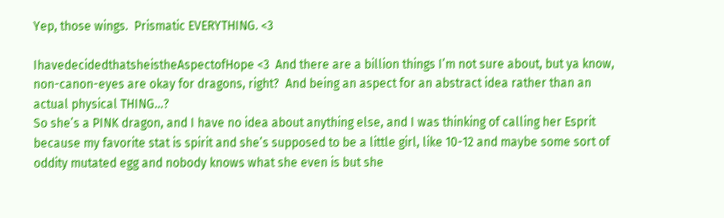Yep, those wings.  Prismatic EVERYTHING. <3

IhavedecidedthatsheistheAspectofHope <3  And there are a billion things I’m not sure about, but ya know, non-canon-eyes are okay for dragons, right?  And being an aspect for an abstract idea rather than an actual physical THING…?
So she’s a PINK dragon, and I have no idea about anything else, and I was thinking of calling her Esprit because my favorite stat is spirit and she’s supposed to be a little girl, like 10-12 and maybe some sort of oddity mutated egg and nobody knows what she even is but she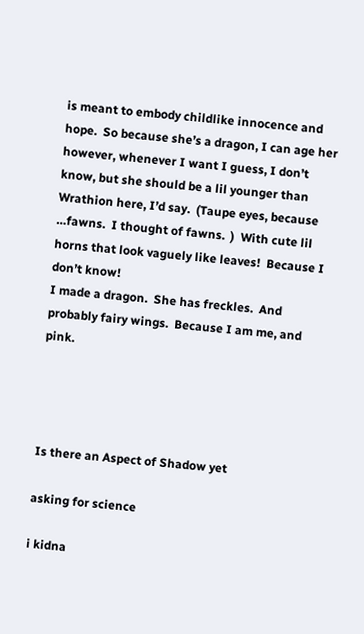is meant to embody childlike innocence and hope.  So because she’s a dragon, I can age her however, whenever I want I guess, I don’t know, but she should be a lil younger than Wrathion here, I’d say.  (Taupe eyes, because …fawns.  I thought of fawns.  )  With cute lil horns that look vaguely like leaves!  Because I don’t know!
I made a dragon.  She has freckles.  And probably fairy wings.  Because I am me, and pink.




Is there an Aspect of Shadow yet

asking for science

i kidna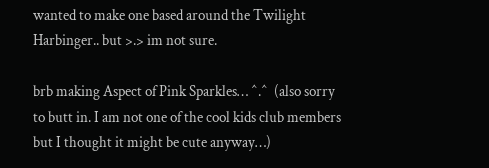wanted to make one based around the Twilight Harbinger.. but >.> im not sure.

brb making Aspect of Pink Sparkles… ^.^  (also sorry to butt in. I am not one of the cool kids club members but I thought it might be cute anyway…)